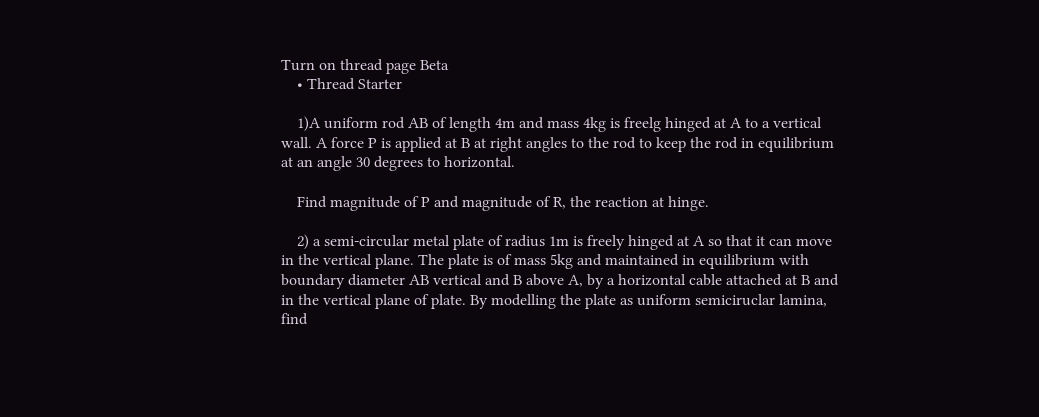Turn on thread page Beta
    • Thread Starter

    1)A uniform rod AB of length 4m and mass 4kg is freelg hinged at A to a vertical wall. A force P is applied at B at right angles to the rod to keep the rod in equilibrium at an angle 30 degrees to horizontal.

    Find magnitude of P and magnitude of R, the reaction at hinge.

    2) a semi-circular metal plate of radius 1m is freely hinged at A so that it can move in the vertical plane. The plate is of mass 5kg and maintained in equilibrium with boundary diameter AB vertical and B above A, by a horizontal cable attached at B and in the vertical plane of plate. By modelling the plate as uniform semiciruclar lamina, find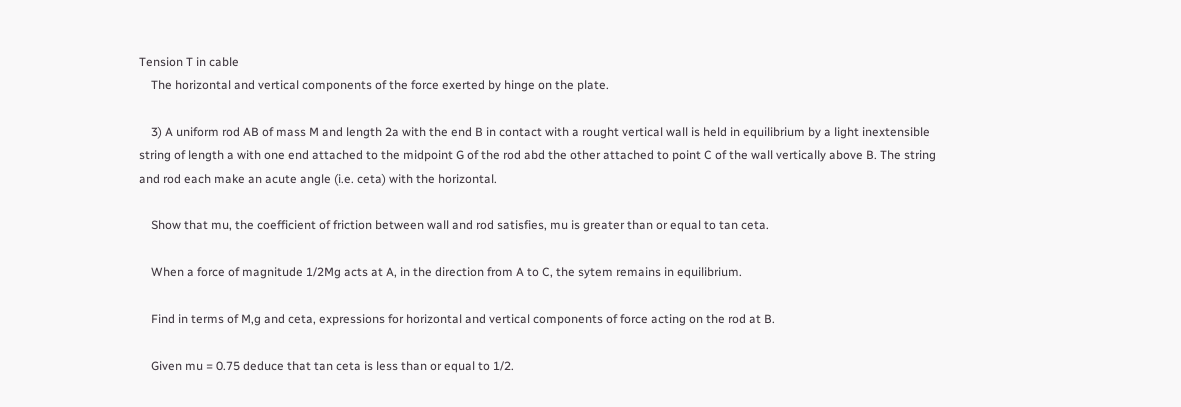Tension T in cable
    The horizontal and vertical components of the force exerted by hinge on the plate.

    3) A uniform rod AB of mass M and length 2a with the end B in contact with a rought vertical wall is held in equilibrium by a light inextensible string of length a with one end attached to the midpoint G of the rod abd the other attached to point C of the wall vertically above B. The string and rod each make an acute angle (i.e. ceta) with the horizontal.

    Show that mu, the coefficient of friction between wall and rod satisfies, mu is greater than or equal to tan ceta.

    When a force of magnitude 1/2Mg acts at A, in the direction from A to C, the sytem remains in equilibrium.

    Find in terms of M,g and ceta, expressions for horizontal and vertical components of force acting on the rod at B.

    Given mu = 0.75 deduce that tan ceta is less than or equal to 1/2.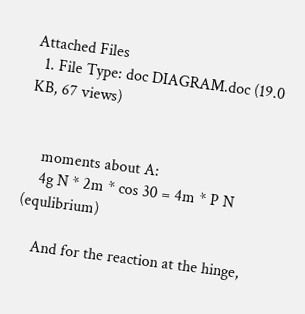Attached Files
  1. File Type: doc DIAGRAM.doc (19.0 KB, 67 views)


    moments about A:
    4g N * 2m * cos 30 = 4m * P N (equlibrium)

    And for the reaction at the hinge,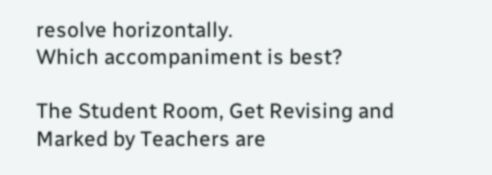resolve horizontally.
Which accompaniment is best?

The Student Room, Get Revising and Marked by Teachers are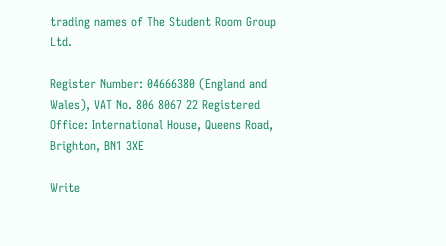trading names of The Student Room Group Ltd.

Register Number: 04666380 (England and Wales), VAT No. 806 8067 22 Registered Office: International House, Queens Road, Brighton, BN1 3XE

Write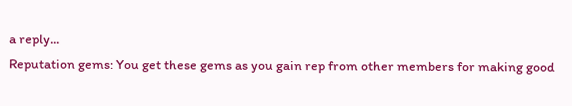a reply...
Reputation gems: You get these gems as you gain rep from other members for making good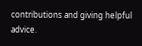contributions and giving helpful advice.